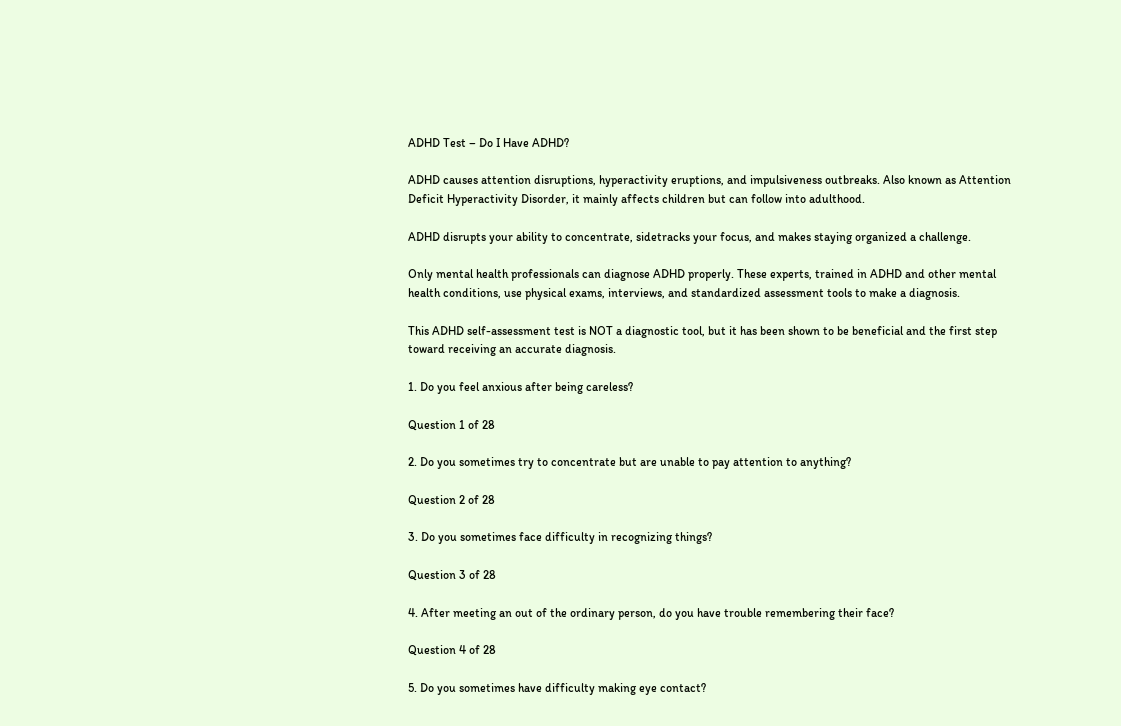ADHD Test – Do I Have ADHD?

ADHD causes attention disruptions, hyperactivity eruptions, and impulsiveness outbreaks. Also known as Attention Deficit Hyperactivity Disorder, it mainly affects children but can follow into adulthood.

ADHD disrupts your ability to concentrate, sidetracks your focus, and makes staying organized a challenge.

Only mental health professionals can diagnose ADHD properly. These experts, trained in ADHD and other mental health conditions, use physical exams, interviews, and standardized assessment tools to make a diagnosis.

This ADHD self-assessment test is NOT a diagnostic tool, but it has been shown to be beneficial and the first step toward receiving an accurate diagnosis.

1. Do you feel anxious after being careless?

Question 1 of 28

2. Do you sometimes try to concentrate but are unable to pay attention to anything?

Question 2 of 28

3. Do you sometimes face difficulty in recognizing things?

Question 3 of 28

4. After meeting an out of the ordinary person, do you have trouble remembering their face?

Question 4 of 28

5. Do you sometimes have difficulty making eye contact?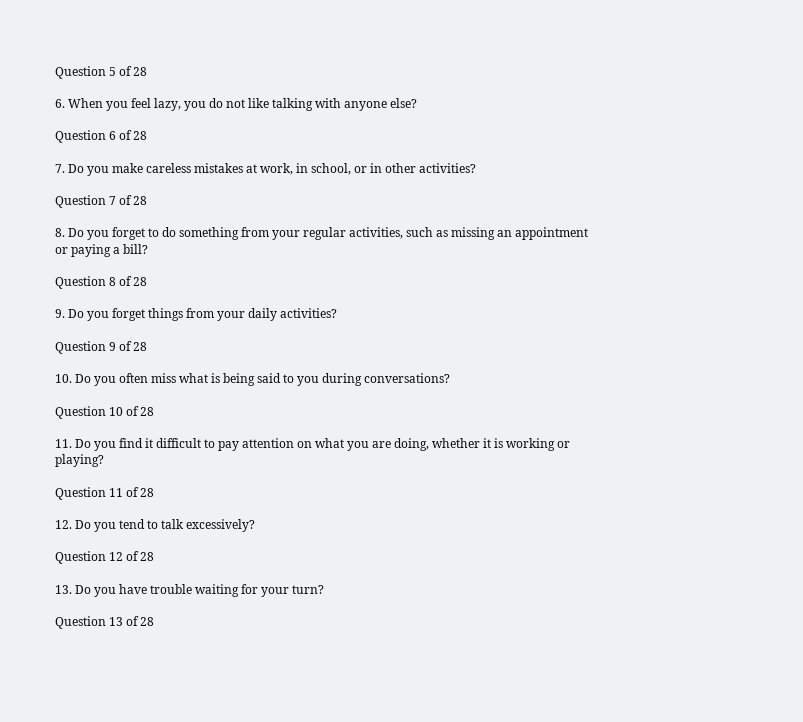Question 5 of 28

6. When you feel lazy, you do not like talking with anyone else?

Question 6 of 28

7. Do you make careless mistakes at work, in school, or in other activities?

Question 7 of 28

8. Do you forget to do something from your regular activities, such as missing an appointment or paying a bill?

Question 8 of 28

9. Do you forget things from your daily activities?

Question 9 of 28

10. Do you often miss what is being said to you during conversations?

Question 10 of 28

11. Do you find it difficult to pay attention on what you are doing, whether it is working or playing?

Question 11 of 28

12. Do you tend to talk excessively?

Question 12 of 28

13. Do you have trouble waiting for your turn?

Question 13 of 28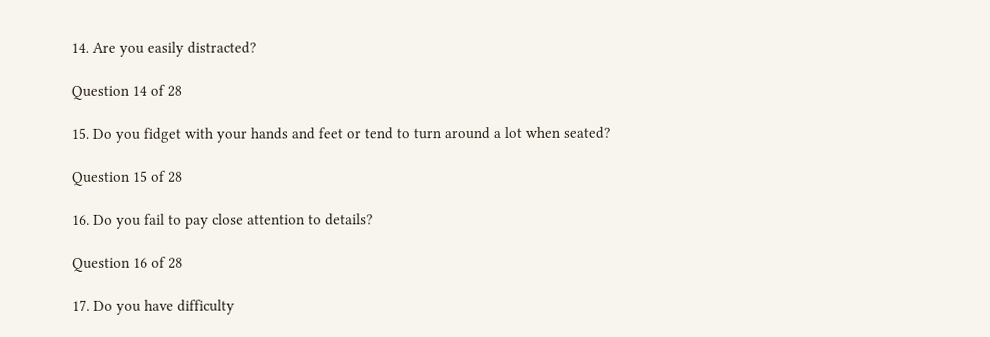14. Are you easily distracted?

Question 14 of 28

15. Do you fidget with your hands and feet or tend to turn around a lot when seated?

Question 15 of 28

16. Do you fail to pay close attention to details?

Question 16 of 28

17. Do you have difficulty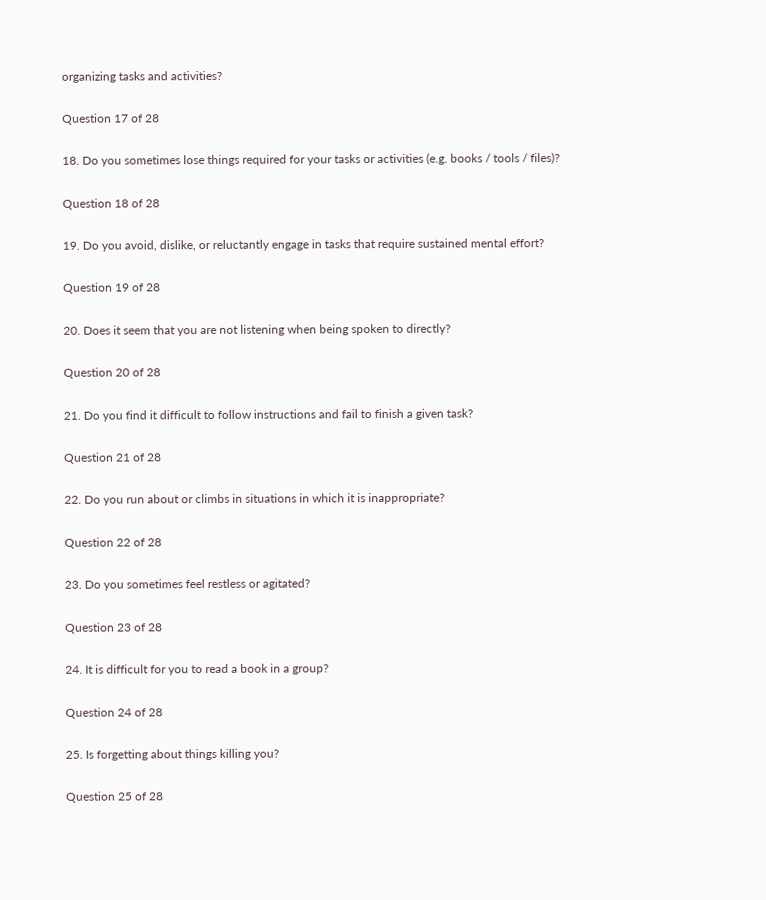organizing tasks and activities?

Question 17 of 28

18. Do you sometimes lose things required for your tasks or activities (e.g. books / tools / files)?

Question 18 of 28

19. Do you avoid, dislike, or reluctantly engage in tasks that require sustained mental effort?

Question 19 of 28

20. Does it seem that you are not listening when being spoken to directly?

Question 20 of 28

21. Do you find it difficult to follow instructions and fail to finish a given task?

Question 21 of 28

22. Do you run about or climbs in situations in which it is inappropriate?

Question 22 of 28

23. Do you sometimes feel restless or agitated?

Question 23 of 28

24. It is difficult for you to read a book in a group?

Question 24 of 28

25. Is forgetting about things killing you?

Question 25 of 28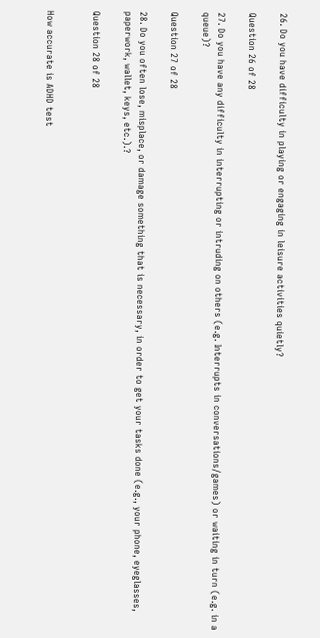26. Do you have difficulty in playing or engaging in leisure activities quietly?

Question 26 of 28

27. Do you have any difficulty in interrupting or intruding on others (e.g. Interrupts in conversations/games) or waiting in turn (e.g. in a queue)?

Question 27 of 28

28. Do you often lose, misplace, or damage something that is necessary, in order to get your tasks done (e.g., your phone, eyeglasses, paperwork, wallet, keys, etc.).?

Question 28 of 28


How accurate is ADHD test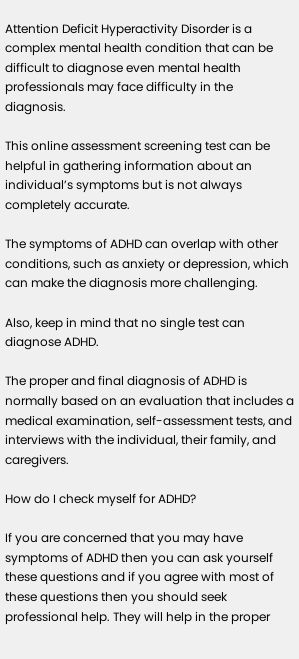Attention Deficit Hyperactivity Disorder is a complex mental health condition that can be difficult to diagnose even mental health professionals may face difficulty in the diagnosis.

This online assessment screening test can be helpful in gathering information about an individual’s symptoms but is not always completely accurate.

The symptoms of ADHD can overlap with other conditions, such as anxiety or depression, which can make the diagnosis more challenging.

Also, keep in mind that no single test can diagnose ADHD.

The proper and final diagnosis of ADHD is normally based on an evaluation that includes a medical examination, self-assessment tests, and interviews with the individual, their family, and caregivers.

How do I check myself for ADHD?

If you are concerned that you may have symptoms of ADHD then you can ask yourself these questions and if you agree with most of these questions then you should seek professional help. They will help in the proper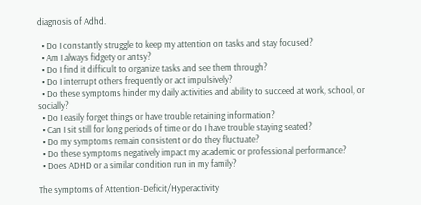diagnosis of Adhd.

  • Do I constantly struggle to keep my attention on tasks and stay focused?
  • Am I always fidgety or antsy?
  • Do I find it difficult to organize tasks and see them through?
  • Do I interrupt others frequently or act impulsively?
  • Do these symptoms hinder my daily activities and ability to succeed at work, school, or socially?
  • Do I easily forget things or have trouble retaining information?
  • Can I sit still for long periods of time or do I have trouble staying seated?
  • Do my symptoms remain consistent or do they fluctuate?
  • Do these symptoms negatively impact my academic or professional performance?
  • Does ADHD or a similar condition run in my family?

The symptoms of Attention-Deficit/Hyperactivity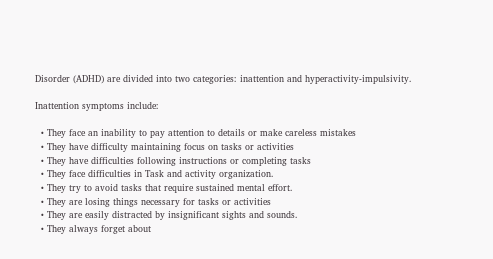Disorder (ADHD) are divided into two categories: inattention and hyperactivity-impulsivity.

Inattention symptoms include:

  • They face an inability to pay attention to details or make careless mistakes
  • They have difficulty maintaining focus on tasks or activities
  • They have difficulties following instructions or completing tasks
  • They face difficulties in Task and activity organization.
  • They try to avoid tasks that require sustained mental effort.
  • They are losing things necessary for tasks or activities
  • They are easily distracted by insignificant sights and sounds.
  • They always forget about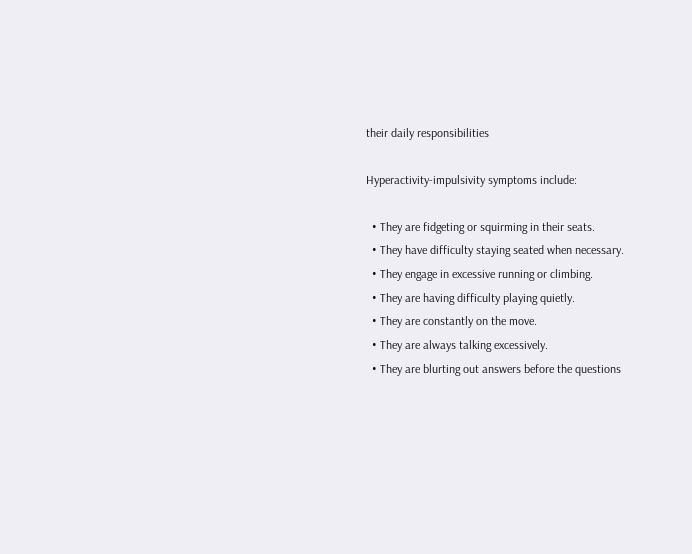their daily responsibilities

Hyperactivity-impulsivity symptoms include:

  • They are fidgeting or squirming in their seats.
  • They have difficulty staying seated when necessary.
  • They engage in excessive running or climbing.
  • They are having difficulty playing quietly.
  • They are constantly on the move.
  • They are always talking excessively.
  • They are blurting out answers before the questions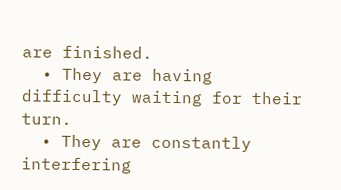are finished.
  • They are having difficulty waiting for their turn.
  • They are constantly interfering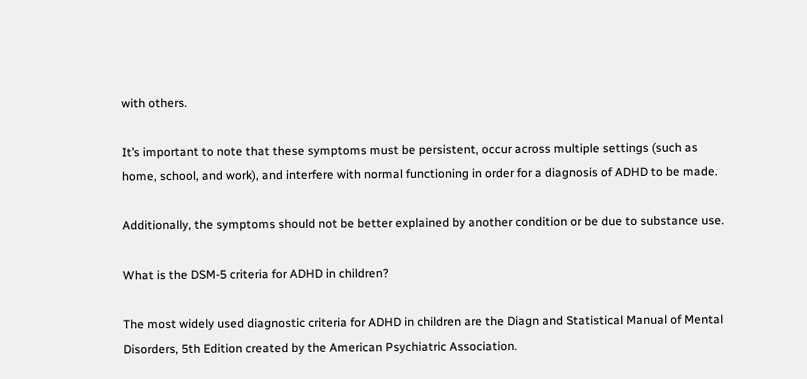with others.

It’s important to note that these symptoms must be persistent, occur across multiple settings (such as home, school, and work), and interfere with normal functioning in order for a diagnosis of ADHD to be made.

Additionally, the symptoms should not be better explained by another condition or be due to substance use.

What is the DSM-5 criteria for ADHD in children?

The most widely used diagnostic criteria for ADHD in children are the Diagn and Statistical Manual of Mental Disorders, 5th Edition created by the American Psychiatric Association.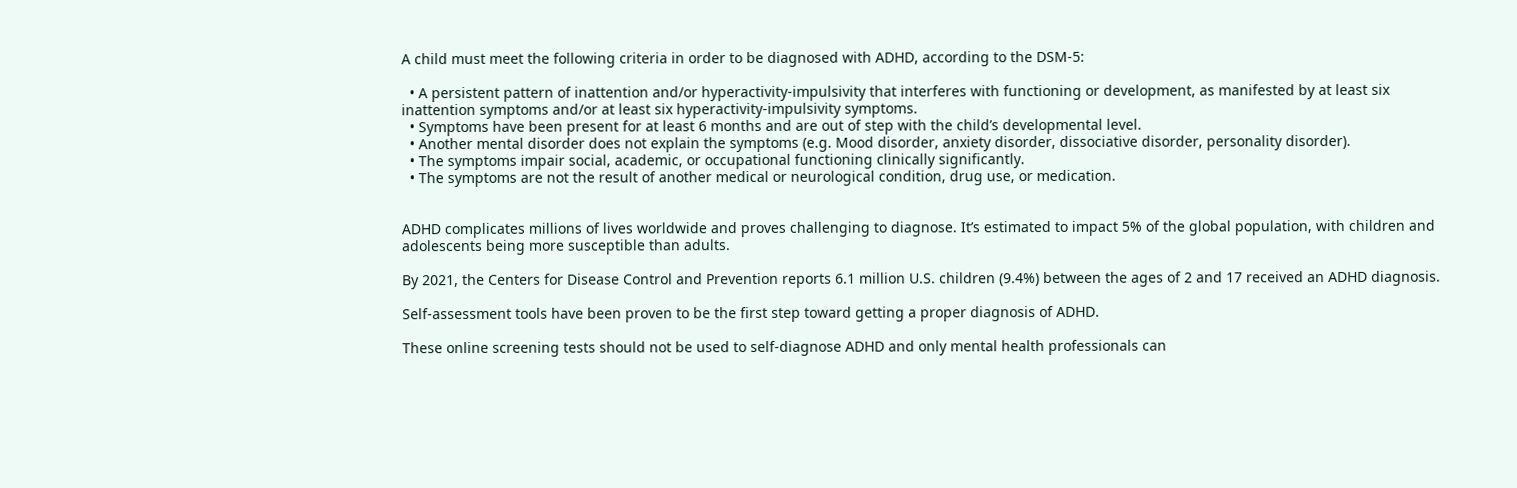A child must meet the following criteria in order to be diagnosed with ADHD, according to the DSM-5:

  • A persistent pattern of inattention and/or hyperactivity-impulsivity that interferes with functioning or development, as manifested by at least six inattention symptoms and/or at least six hyperactivity-impulsivity symptoms.
  • Symptoms have been present for at least 6 months and are out of step with the child’s developmental level.
  • Another mental disorder does not explain the symptoms (e.g. Mood disorder, anxiety disorder, dissociative disorder, personality disorder).
  • The symptoms impair social, academic, or occupational functioning clinically significantly.
  • The symptoms are not the result of another medical or neurological condition, drug use, or medication.


ADHD complicates millions of lives worldwide and proves challenging to diagnose. It’s estimated to impact 5% of the global population, with children and adolescents being more susceptible than adults.

By 2021, the Centers for Disease Control and Prevention reports 6.1 million U.S. children (9.4%) between the ages of 2 and 17 received an ADHD diagnosis.

Self-assessment tools have been proven to be the first step toward getting a proper diagnosis of ADHD.

These online screening tests should not be used to self-diagnose ADHD and only mental health professionals can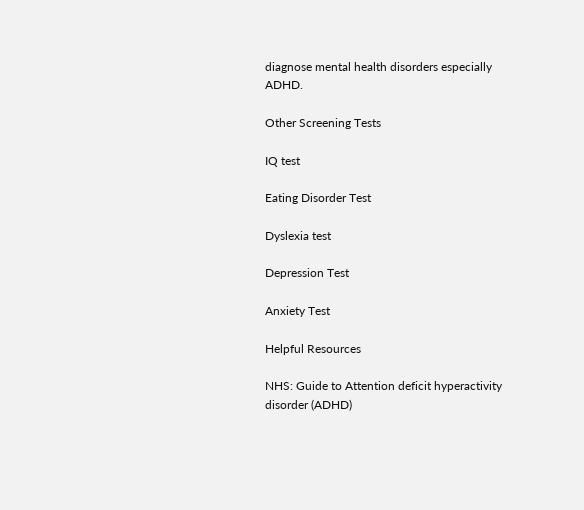diagnose mental health disorders especially ADHD.

Other Screening Tests

IQ test

Eating Disorder Test

Dyslexia test

Depression Test

Anxiety Test

Helpful Resources

NHS: Guide to Attention deficit hyperactivity disorder (ADHD)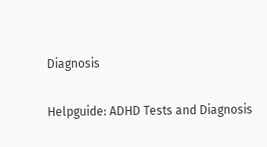Diagnosis

Helpguide: ADHD Tests and Diagnosis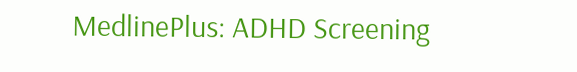MedlinePlus: ADHD Screening